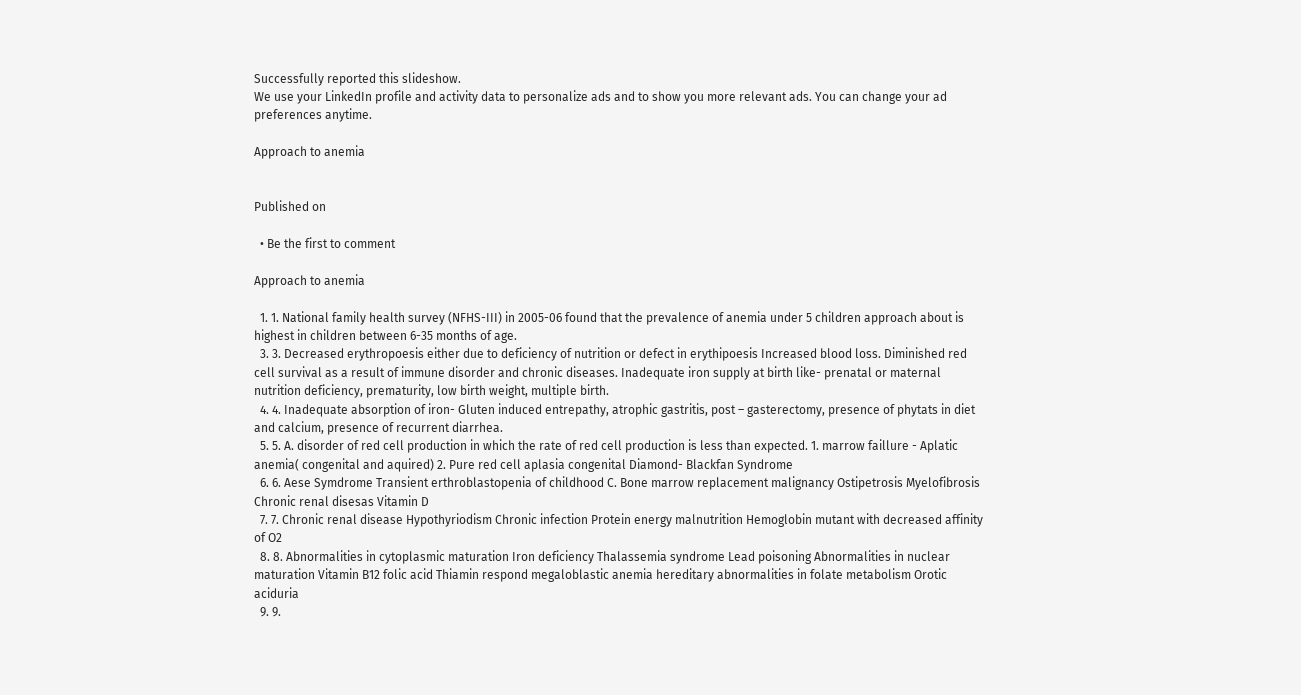Successfully reported this slideshow.
We use your LinkedIn profile and activity data to personalize ads and to show you more relevant ads. You can change your ad preferences anytime.

Approach to anemia


Published on

  • Be the first to comment

Approach to anemia

  1. 1. National family health survey (NFHS-III) in 2005-06 found that the prevalence of anemia under 5 children approach about is highest in children between 6-35 months of age.
  3. 3. Decreased erythropoesis either due to deficiency of nutrition or defect in erythipoesis Increased blood loss. Diminished red cell survival as a result of immune disorder and chronic diseases. Inadequate iron supply at birth like- prenatal or maternal nutrition deficiency, prematurity, low birth weight, multiple birth.
  4. 4. Inadequate absorption of iron- Gluten induced entrepathy, atrophic gastritis, post – gasterectomy, presence of phytats in diet and calcium, presence of recurrent diarrhea.
  5. 5. A. disorder of red cell production in which the rate of red cell production is less than expected. 1. marrow faillure - Aplatic anemia( congenital and aquired) 2. Pure red cell aplasia congenital Diamond- Blackfan Syndrome
  6. 6. Aese Symdrome Transient erthroblastopenia of childhood C. Bone marrow replacement malignancy Ostipetrosis Myelofibrosis Chronic renal disesas Vitamin D
  7. 7. Chronic renal disease Hypothyriodism Chronic infection Protein energy malnutrition Hemoglobin mutant with decreased affinity of O2
  8. 8. Abnormalities in cytoplasmic maturation Iron deficiency Thalassemia syndrome Lead poisoning Abnormalities in nuclear maturation Vitamin B12 folic acid Thiamin respond megaloblastic anemia hereditary abnormalities in folate metabolism Orotic aciduria
  9. 9.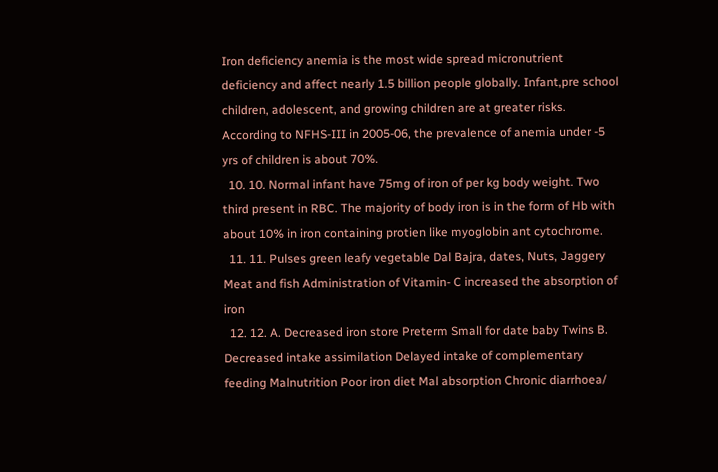Iron deficiency anemia is the most wide spread micronutrient deficiency and affect nearly 1.5 billion people globally. Infant,pre school children, adolescent, and growing children are at greater risks. According to NFHS-III in 2005-06, the prevalence of anemia under -5 yrs of children is about 70%.
  10. 10. Normal infant have 75mg of iron of per kg body weight. Two third present in RBC. The majority of body iron is in the form of Hb with about 10% in iron containing protien like myoglobin ant cytochrome.
  11. 11. Pulses green leafy vegetable Dal Bajra, dates, Nuts, Jaggery Meat and fish Administration of Vitamin- C increased the absorption of iron
  12. 12. A. Decreased iron store Preterm Small for date baby Twins B. Decreased intake assimilation Delayed intake of complementary feeding Malnutrition Poor iron diet Mal absorption Chronic diarrhoea/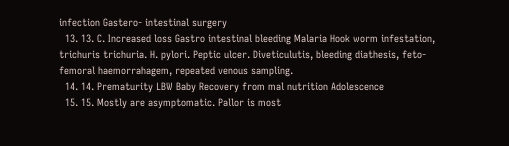infection Gastero- intestinal surgery
  13. 13. C. Increased loss Gastro intestinal bleeding Malaria Hook worm infestation, trichuris trichuria. H. pylori. Peptic ulcer. Diveticulutis, bleeding diathesis, feto- femoral haemorrahagem, repeated venous sampling.
  14. 14. Prematurity LBW Baby Recovery from mal nutrition Adolescence
  15. 15. Mostly are asymptomatic. Pallor is most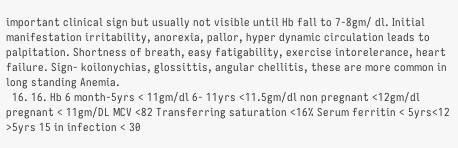important clinical sign but usually not visible until Hb fall to 7-8gm/ dl. Initial manifestation irritability, anorexia, pallor, hyper dynamic circulation leads to palpitation. Shortness of breath, easy fatigability, exercise intorelerance, heart failure. Sign- koilonychias, glossittis, angular chellitis, these are more common in long standing Anemia.
  16. 16. Hb 6 month-5yrs < 11gm/dl 6- 11yrs <11.5gm/dl non pregnant <12gm/dl pregnant < 11gm/DL MCV <82 Transferring saturation <16% Serum ferritin < 5yrs<12 >5yrs 15 in infection < 30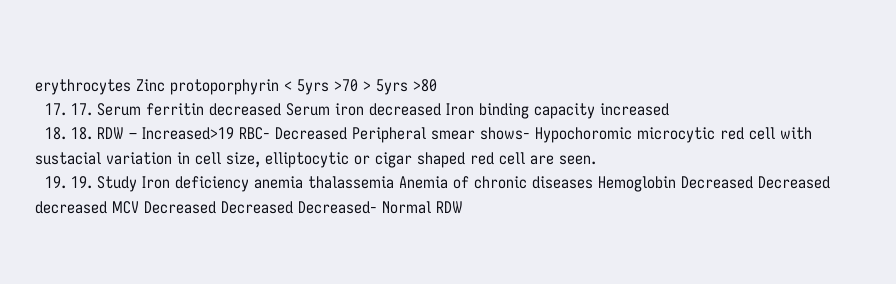erythrocytes Zinc protoporphyrin < 5yrs >70 > 5yrs >80
  17. 17. Serum ferritin decreased Serum iron decreased Iron binding capacity increased
  18. 18. RDW – Increased>19 RBC- Decreased Peripheral smear shows- Hypochoromic microcytic red cell with sustacial variation in cell size, elliptocytic or cigar shaped red cell are seen.
  19. 19. Study Iron deficiency anemia thalassemia Anemia of chronic diseases Hemoglobin Decreased Decreased decreased MCV Decreased Decreased Decreased- Normal RDW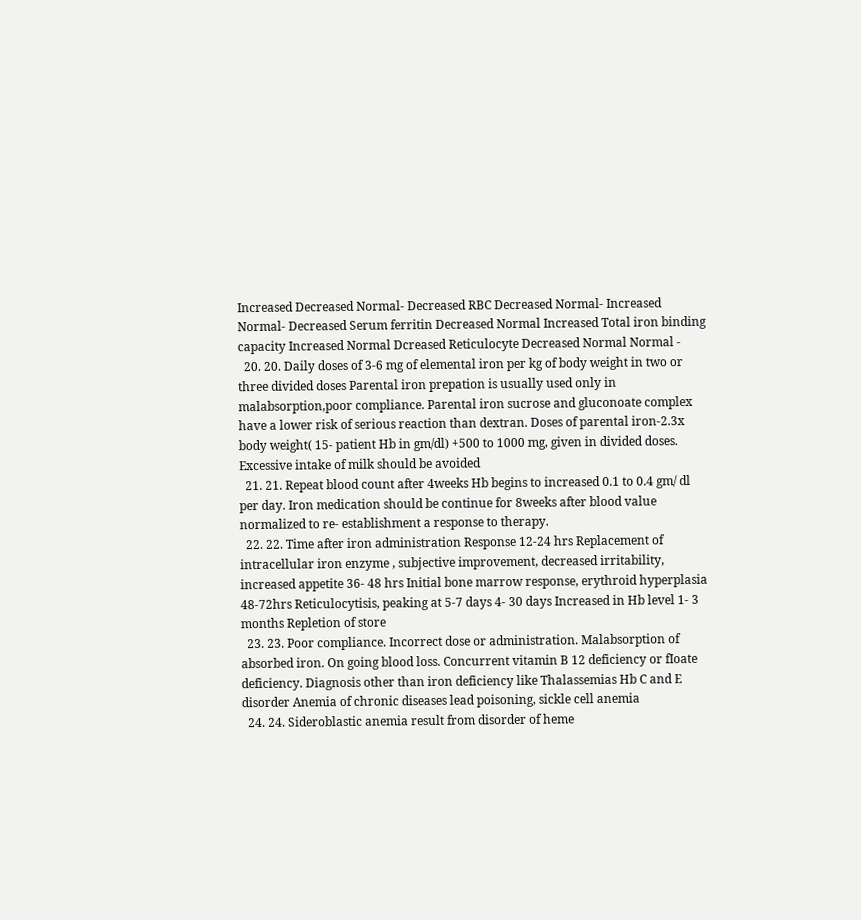Increased Decreased Normal- Decreased RBC Decreased Normal- Increased Normal- Decreased Serum ferritin Decreased Normal Increased Total iron binding capacity Increased Normal Dcreased Reticulocyte Decreased Normal Normal -
  20. 20. Daily doses of 3-6 mg of elemental iron per kg of body weight in two or three divided doses Parental iron prepation is usually used only in malabsorption,poor compliance. Parental iron sucrose and gluconoate complex have a lower risk of serious reaction than dextran. Doses of parental iron-2.3x body weight( 15- patient Hb in gm/dl) +500 to 1000 mg, given in divided doses. Excessive intake of milk should be avoided
  21. 21. Repeat blood count after 4weeks Hb begins to increased 0.1 to 0.4 gm/ dl per day. Iron medication should be continue for 8weeks after blood value normalized to re- establishment a response to therapy.
  22. 22. Time after iron administration Response 12-24 hrs Replacement of intracellular iron enzyme , subjective improvement, decreased irritability, increased appetite 36- 48 hrs Initial bone marrow response, erythroid hyperplasia 48-72hrs Reticulocytisis, peaking at 5-7 days 4- 30 days Increased in Hb level 1- 3 months Repletion of store
  23. 23. Poor compliance. Incorrect dose or administration. Malabsorption of absorbed iron. On going blood loss. Concurrent vitamin B 12 deficiency or fIoate deficiency. Diagnosis other than iron deficiency like Thalassemias Hb C and E disorder Anemia of chronic diseases lead poisoning, sickle cell anemia
  24. 24. Sideroblastic anemia result from disorder of heme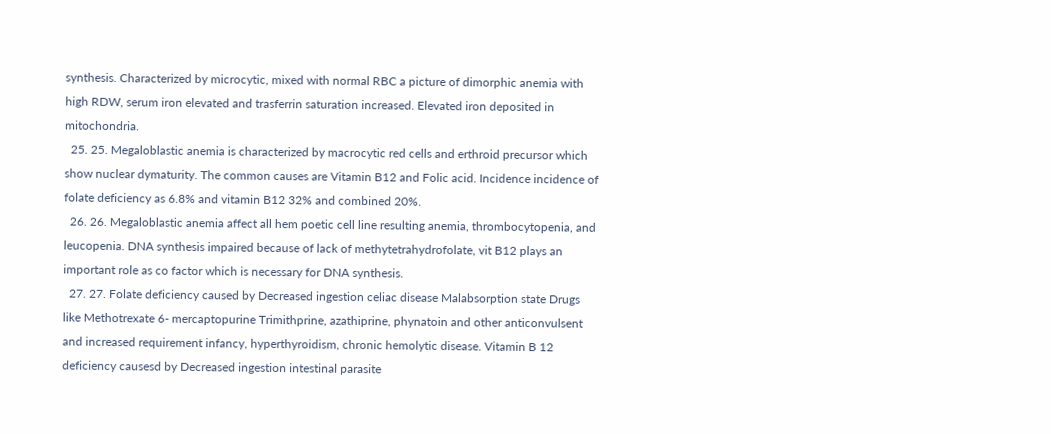synthesis. Characterized by microcytic, mixed with normal RBC a picture of dimorphic anemia with high RDW, serum iron elevated and trasferrin saturation increased. Elevated iron deposited in mitochondria.
  25. 25. Megaloblastic anemia is characterized by macrocytic red cells and erthroid precursor which show nuclear dymaturity. The common causes are Vitamin B12 and Folic acid. Incidence incidence of folate deficiency as 6.8% and vitamin B12 32% and combined 20%.
  26. 26. Megaloblastic anemia affect all hem poetic cell line resulting anemia, thrombocytopenia, and leucopenia. DNA synthesis impaired because of lack of methytetrahydrofolate, vit B12 plays an important role as co factor which is necessary for DNA synthesis.
  27. 27. Folate deficiency caused by Decreased ingestion celiac disease Malabsorption state Drugs like Methotrexate 6- mercaptopurine Trimithprine, azathiprine, phynatoin and other anticonvulsent and increased requirement infancy, hyperthyroidism, chronic hemolytic disease. Vitamin B 12 deficiency causesd by Decreased ingestion intestinal parasite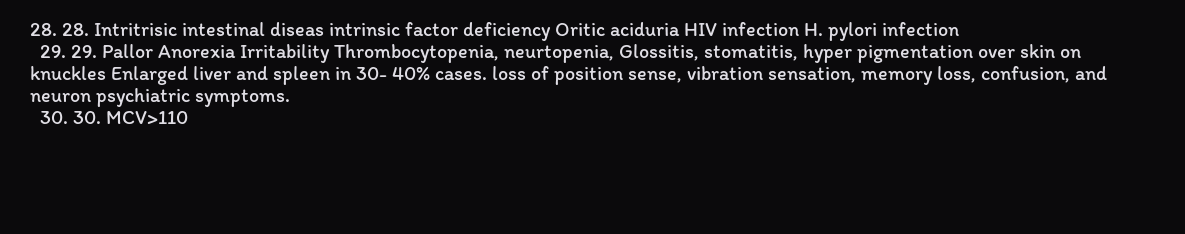28. 28. Intritrisic intestinal diseas intrinsic factor deficiency Oritic aciduria HIV infection H. pylori infection
  29. 29. Pallor Anorexia Irritability Thrombocytopenia, neurtopenia, Glossitis, stomatitis, hyper pigmentation over skin on knuckles Enlarged liver and spleen in 30- 40% cases. loss of position sense, vibration sensation, memory loss, confusion, and neuron psychiatric symptoms.
  30. 30. MCV>110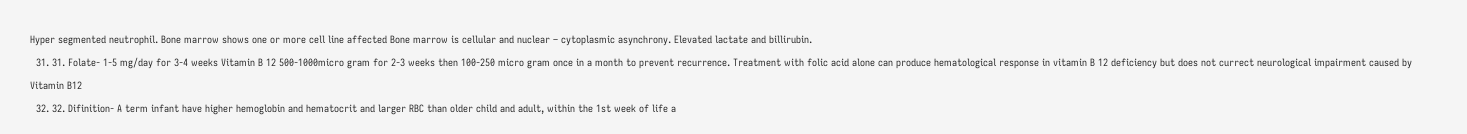Hyper segmented neutrophil. Bone marrow shows one or more cell line affected Bone marrow is cellular and nuclear – cytoplasmic asynchrony. Elevated lactate and billirubin.
  31. 31. Folate- 1-5 mg/day for 3-4 weeks Vitamin B 12 500-1000micro gram for 2-3 weeks then 100-250 micro gram once in a month to prevent recurrence. Treatment with folic acid alone can produce hematological response in vitamin B 12 deficiency but does not currect neurological impairment caused by Vitamin B12
  32. 32. Difinition- A term infant have higher hemoglobin and hematocrit and larger RBC than older child and adult, within the 1st week of life a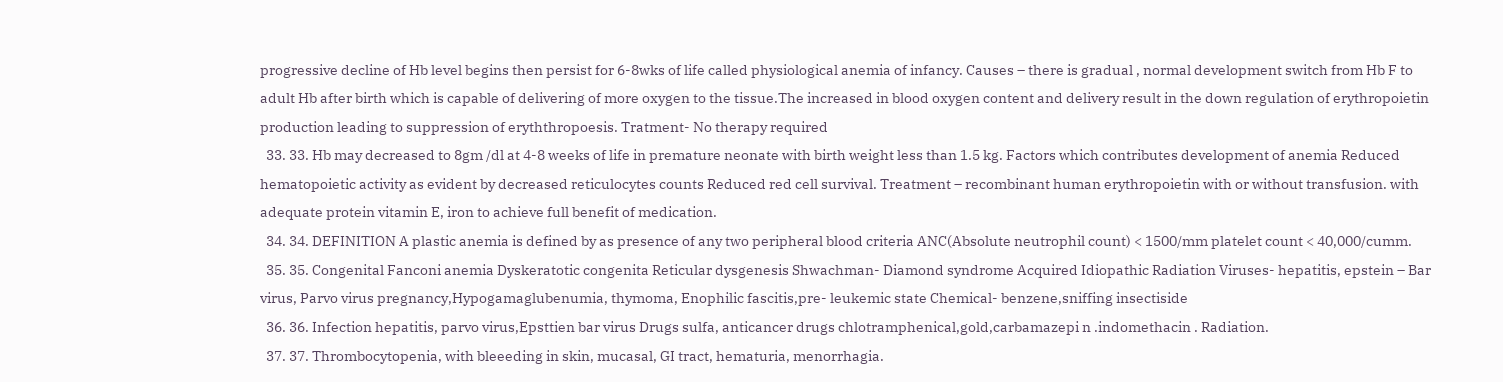progressive decline of Hb level begins then persist for 6-8wks of life called physiological anemia of infancy. Causes – there is gradual , normal development switch from Hb F to adult Hb after birth which is capable of delivering of more oxygen to the tissue.The increased in blood oxygen content and delivery result in the down regulation of erythropoietin production leading to suppression of eryththropoesis. Tratment- No therapy required
  33. 33. Hb may decreased to 8gm /dl at 4-8 weeks of life in premature neonate with birth weight less than 1.5 kg. Factors which contributes development of anemia Reduced hematopoietic activity as evident by decreased reticulocytes counts Reduced red cell survival. Treatment – recombinant human erythropoietin with or without transfusion. with adequate protein vitamin E, iron to achieve full benefit of medication.
  34. 34. DEFINITION A plastic anemia is defined by as presence of any two peripheral blood criteria ANC(Absolute neutrophil count) < 1500/mm platelet count < 40,000/cumm.
  35. 35. Congenital Fanconi anemia Dyskeratotic congenita Reticular dysgenesis Shwachman- Diamond syndrome Acquired Idiopathic Radiation Viruses- hepatitis, epstein – Bar virus, Parvo virus pregnancy,Hypogamaglubenumia, thymoma, Enophilic fascitis,pre- leukemic state Chemical- benzene,sniffing insectiside
  36. 36. Infection hepatitis, parvo virus,Epsttien bar virus Drugs sulfa, anticancer drugs chlotramphenical,gold,carbamazepi n .indomethacin . Radiation.
  37. 37. Thrombocytopenia, with bleeeding in skin, mucasal, GI tract, hematuria, menorrhagia.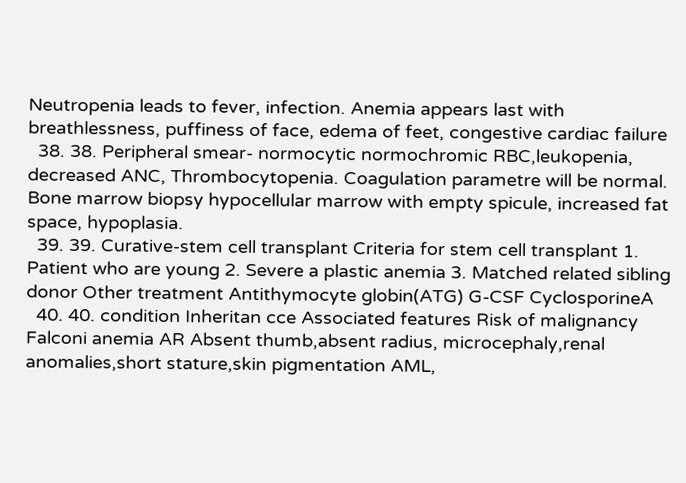Neutropenia leads to fever, infection. Anemia appears last with breathlessness, puffiness of face, edema of feet, congestive cardiac failure
  38. 38. Peripheral smear- normocytic normochromic RBC,leukopenia, decreased ANC, Thrombocytopenia. Coagulation parametre will be normal. Bone marrow biopsy hypocellular marrow with empty spicule, increased fat space, hypoplasia.
  39. 39. Curative-stem cell transplant Criteria for stem cell transplant 1. Patient who are young 2. Severe a plastic anemia 3. Matched related sibling donor Other treatment Antithymocyte globin(ATG) G-CSF CyclosporineA
  40. 40. condition Inheritan cce Associated features Risk of malignancy Falconi anemia AR Absent thumb,absent radius, microcephaly,renal anomalies,short stature,skin pigmentation AML,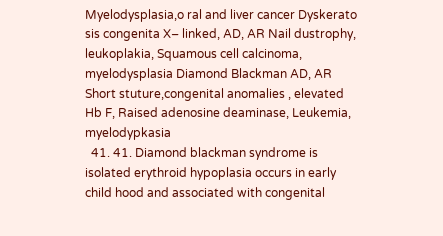Myelodysplasia,o ral and liver cancer Dyskerato sis congenita X– linked, AD, AR Nail dustrophy, leukoplakia, Squamous cell calcinoma, myelodysplasia Diamond Blackman AD, AR Short stuture,congenital anomalies , elevated Hb F, Raised adenosine deaminase, Leukemia, myelodypkasia
  41. 41. Diamond blackman syndrome is isolated erythroid hypoplasia occurs in early child hood and associated with congenital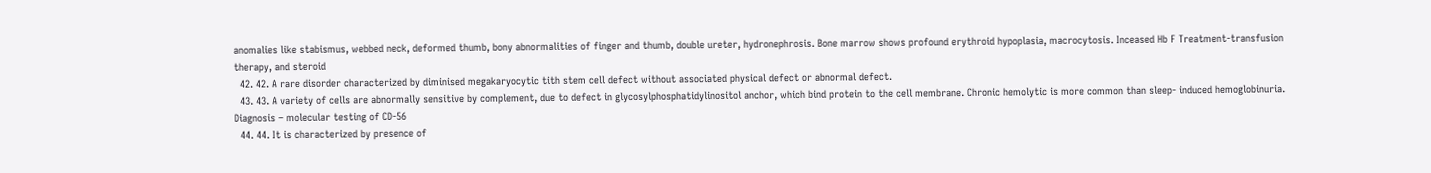anomalies like stabismus, webbed neck, deformed thumb, bony abnormalities of finger and thumb, double ureter, hydronephrosis. Bone marrow shows profound erythroid hypoplasia, macrocytosis. Inceased Hb F Treatment-transfusion therapy, and steroid
  42. 42. A rare disorder characterized by diminised megakaryocytic tith stem cell defect without associated physical defect or abnormal defect.
  43. 43. A variety of cells are abnormally sensitive by complement, due to defect in glycosylphosphatidylinositol anchor, which bind protein to the cell membrane. Chronic hemolytic is more common than sleep- induced hemoglobinuria. Diagnosis – molecular testing of CD-56
  44. 44. It is characterized by presence of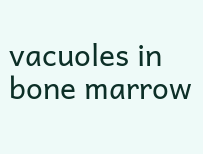vacuoles in bone marrow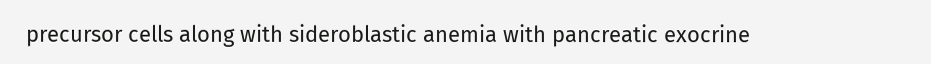precursor cells along with sideroblastic anemia with pancreatic exocrine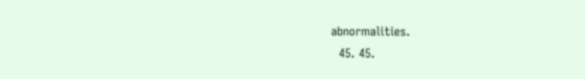abnormalities.
  45. 45.